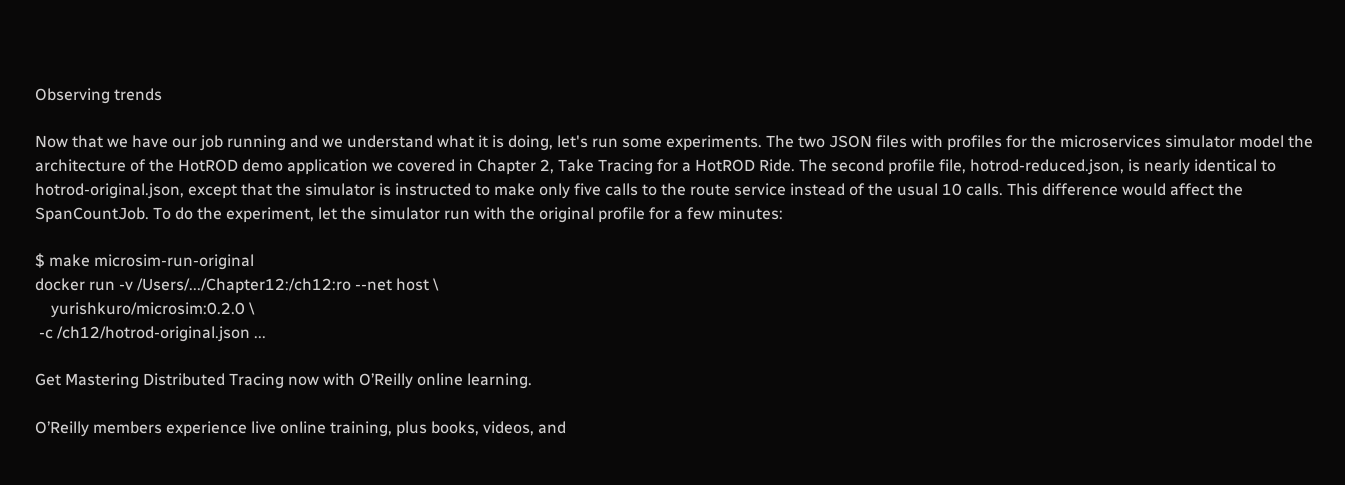Observing trends

Now that we have our job running and we understand what it is doing, let's run some experiments. The two JSON files with profiles for the microservices simulator model the architecture of the HotROD demo application we covered in Chapter 2, Take Tracing for a HotROD Ride. The second profile file, hotrod-reduced.json, is nearly identical to hotrod-original.json, except that the simulator is instructed to make only five calls to the route service instead of the usual 10 calls. This difference would affect the SpanCountJob. To do the experiment, let the simulator run with the original profile for a few minutes:

$ make microsim-run-original
docker run -v /Users/.../Chapter12:/ch12:ro --net host \
    yurishkuro/microsim:0.2.0 \
 -c /ch12/hotrod-original.json ...

Get Mastering Distributed Tracing now with O’Reilly online learning.

O’Reilly members experience live online training, plus books, videos, and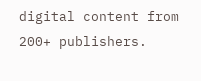digital content from 200+ publishers.